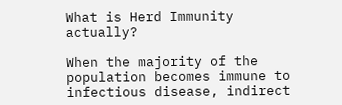What is Herd Immunity actually?

When the majority of the population becomes immune to infectious disease, indirect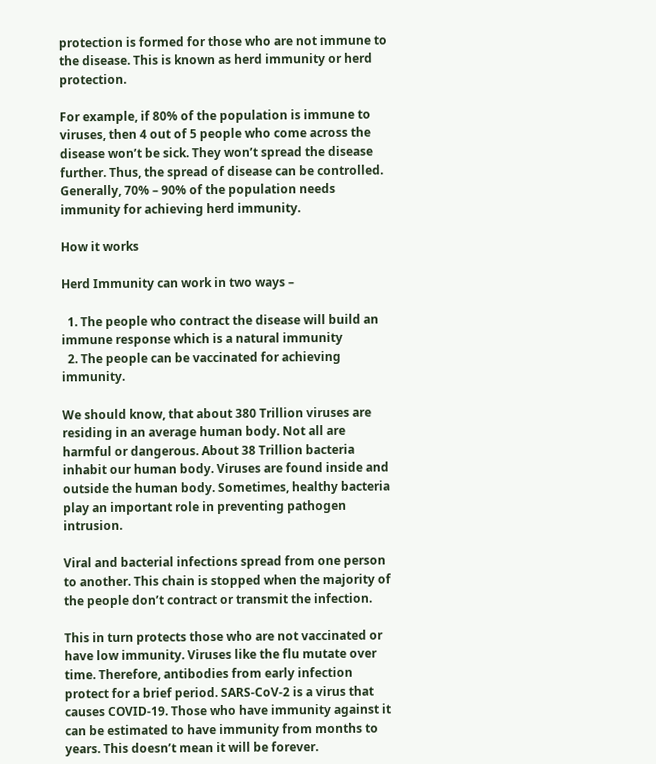protection is formed for those who are not immune to the disease. This is known as herd immunity or herd protection.

For example, if 80% of the population is immune to viruses, then 4 out of 5 people who come across the disease won’t be sick. They won’t spread the disease further. Thus, the spread of disease can be controlled. Generally, 70% – 90% of the population needs immunity for achieving herd immunity.

How it works

Herd Immunity can work in two ways –

  1. The people who contract the disease will build an immune response which is a natural immunity
  2. The people can be vaccinated for achieving immunity.

We should know, that about 380 Trillion viruses are residing in an average human body. Not all are harmful or dangerous. About 38 Trillion bacteria inhabit our human body. Viruses are found inside and outside the human body. Sometimes, healthy bacteria play an important role in preventing pathogen intrusion.

Viral and bacterial infections spread from one person to another. This chain is stopped when the majority of the people don’t contract or transmit the infection.

This in turn protects those who are not vaccinated or have low immunity. Viruses like the flu mutate over time. Therefore, antibodies from early infection protect for a brief period. SARS-CoV-2 is a virus that causes COVID-19. Those who have immunity against it can be estimated to have immunity from months to years. This doesn’t mean it will be forever.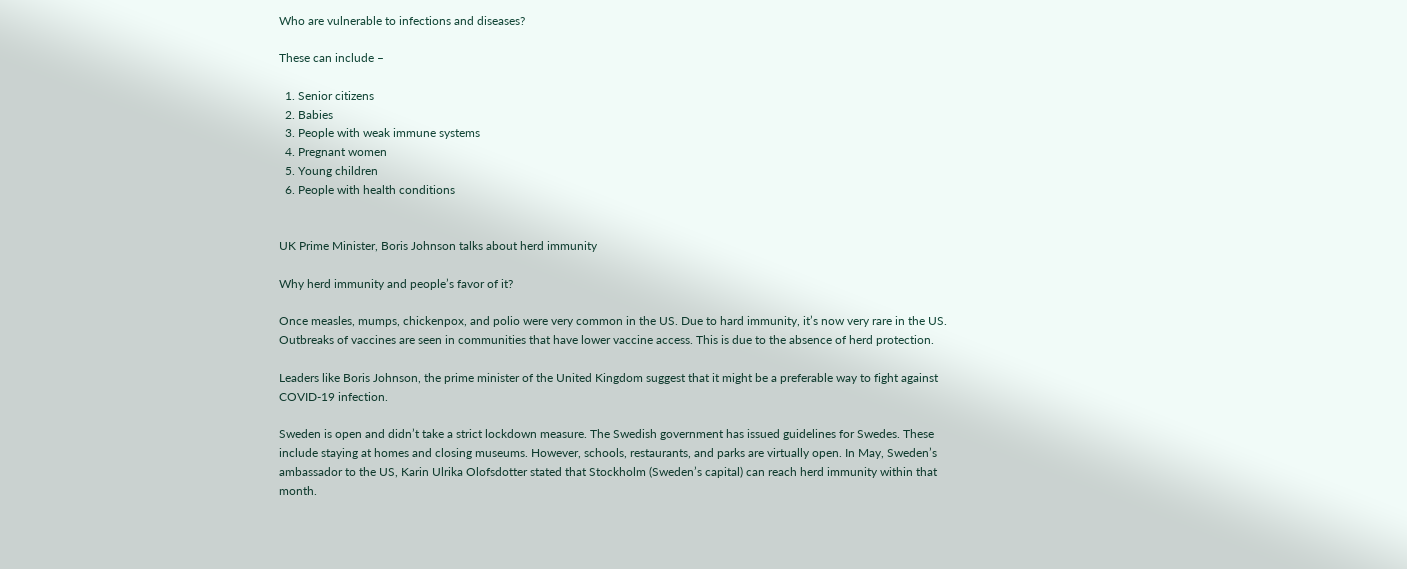Who are vulnerable to infections and diseases?

These can include –

  1. Senior citizens
  2. Babies
  3. People with weak immune systems
  4. Pregnant women
  5. Young children
  6. People with health conditions


UK Prime Minister, Boris Johnson talks about herd immunity

Why herd immunity and people’s favor of it?

Once measles, mumps, chickenpox, and polio were very common in the US. Due to hard immunity, it’s now very rare in the US. Outbreaks of vaccines are seen in communities that have lower vaccine access. This is due to the absence of herd protection.

Leaders like Boris Johnson, the prime minister of the United Kingdom suggest that it might be a preferable way to fight against COVID-19 infection.

Sweden is open and didn’t take a strict lockdown measure. The Swedish government has issued guidelines for Swedes. These include staying at homes and closing museums. However, schools, restaurants, and parks are virtually open. In May, Sweden’s ambassador to the US, Karin Ulrika Olofsdotter stated that Stockholm (Sweden’s capital) can reach herd immunity within that month.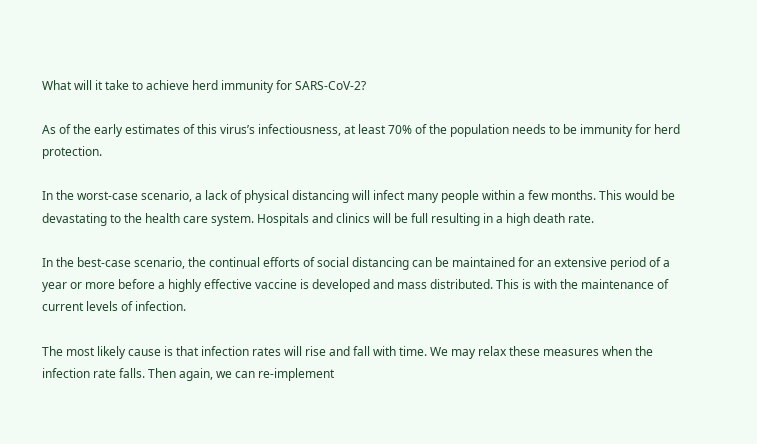What will it take to achieve herd immunity for SARS-CoV-2?

As of the early estimates of this virus’s infectiousness, at least 70% of the population needs to be immunity for herd protection.

In the worst-case scenario, a lack of physical distancing will infect many people within a few months. This would be devastating to the health care system. Hospitals and clinics will be full resulting in a high death rate.

In the best-case scenario, the continual efforts of social distancing can be maintained for an extensive period of a year or more before a highly effective vaccine is developed and mass distributed. This is with the maintenance of current levels of infection.

The most likely cause is that infection rates will rise and fall with time. We may relax these measures when the infection rate falls. Then again, we can re-implement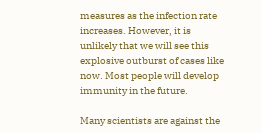measures as the infection rate increases. However, it is unlikely that we will see this explosive outburst of cases like now. Most people will develop immunity in the future.

Many scientists are against the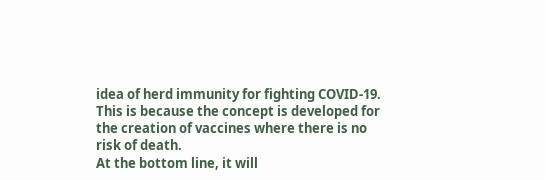idea of herd immunity for fighting COVID-19. This is because the concept is developed for the creation of vaccines where there is no risk of death.
At the bottom line, it will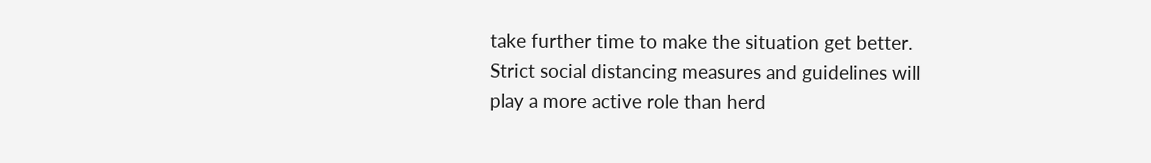take further time to make the situation get better. Strict social distancing measures and guidelines will play a more active role than herd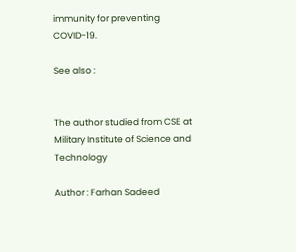immunity for preventing COVID-19.

See also :


The author studied from CSE at Military Institute of Science and Technology

Author : Farhan Sadeed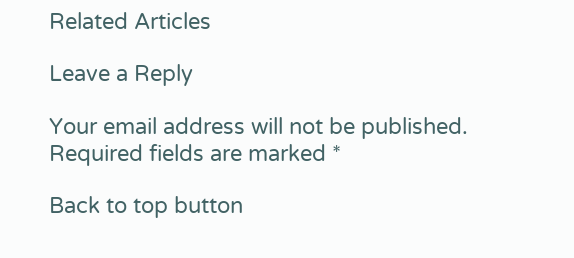Related Articles

Leave a Reply

Your email address will not be published. Required fields are marked *

Back to top button